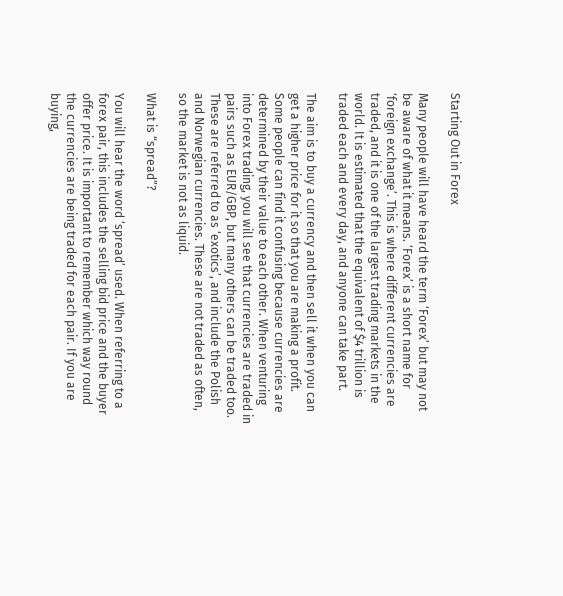Starting Out in Forex

Many people will have heard the term ‘Forex’ but may not be aware of what it means. ‘Forex’ is a short name for ‘foreign exchange’. This is where different currencies are traded, and it is one of the largest trading markets in the world. It is estimated that the equivalent of $4 trillion is traded each and every day, and anyone can take part.

The aim is to buy a currency and then sell it when you can get a higher price for it so that you are making a profit. Some people can find it confusing because currencies are determined by their value to each other. When venturing into Forex trading, you will see that currencies are traded in pairs such as EUR/GBP, but many others can be traded too. These are referred to as ‘exotics’, and include the Polish and Norwegian currencies. These are not traded as often, so the market is not as liquid.

What is “spread”?

You will hear the word ‘spread’ used. When referring to a forex pair, this includes the selling bid price and the buyer offer price. It is important to remember which way round the currencies are being traded for each pair. If you are buying,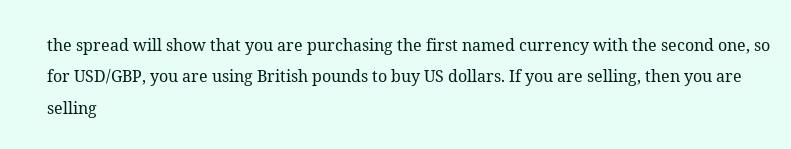the spread will show that you are purchasing the first named currency with the second one, so for USD/GBP, you are using British pounds to buy US dollars. If you are selling, then you are selling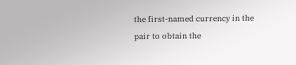the first-named currency in the pair to obtain the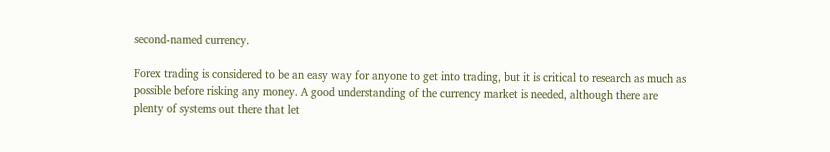second-named currency.

Forex trading is considered to be an easy way for anyone to get into trading, but it is critical to research as much as possible before risking any money. A good understanding of the currency market is needed, although there are plenty of systems out there that let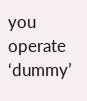you operate ‘dummy’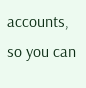accounts, so you can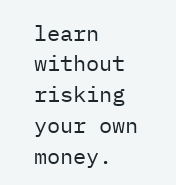learn without risking your own money.